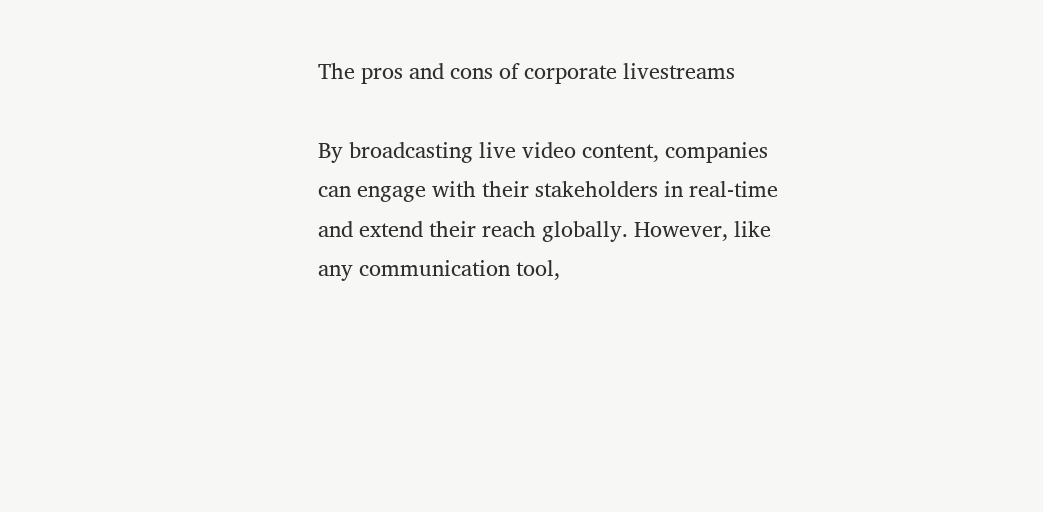The pros and cons of corporate livestreams

By broadcasting live video content, companies can engage with their stakeholders in real-time and extend their reach globally. However, like any communication tool,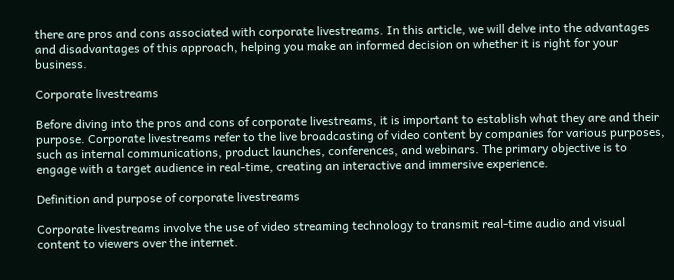there are pros and cons associated with corporate livestreams. In this article, we will delve into the advantages and disadvantages of this approach, helping you make an informed decision on whether it is right for your business.

Corporate livestreams

Before diving into the pros and cons of corporate livestreams, it is important to establish what they are and their purpose. Corporate livestreams refer to the live broadcasting of video content by companies for various purposes, such as internal communications, product launches, conferences, and webinars. The primary objective is to engage with a target audience in real-time, creating an interactive and immersive experience.

Definition and purpose of corporate livestreams

Corporate livestreams involve the use of video streaming technology to transmit real-time audio and visual content to viewers over the internet.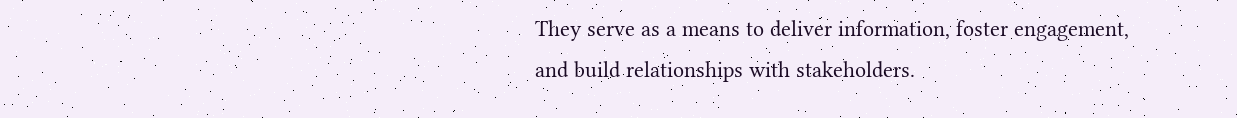They serve as a means to deliver information, foster engagement, and build relationships with stakeholders.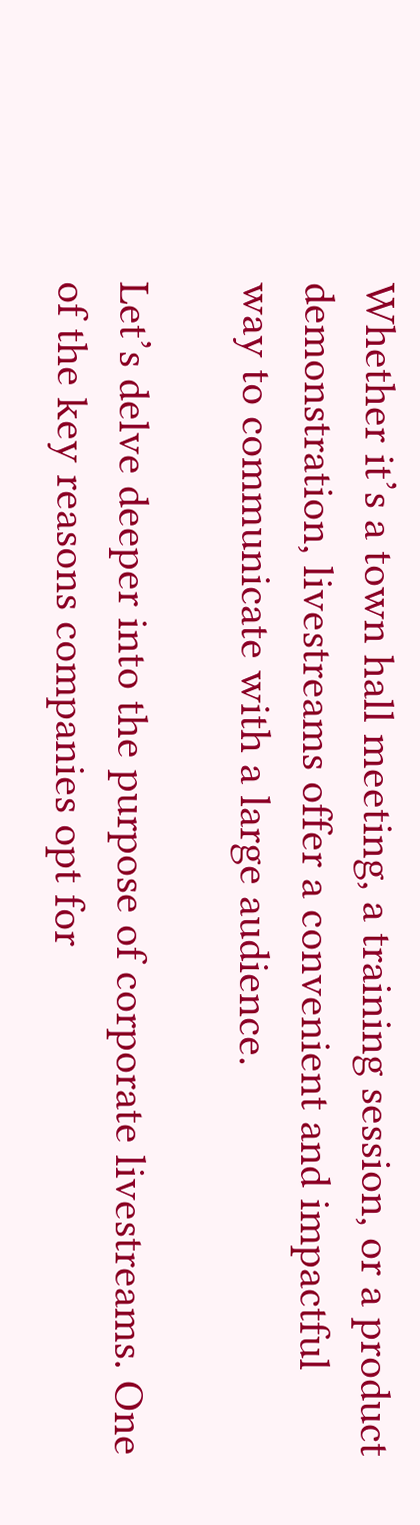Whether it’s a town hall meeting, a training session, or a product demonstration, livestreams offer a convenient and impactful way to communicate with a large audience.

Let’s delve deeper into the purpose of corporate livestreams. One of the key reasons companies opt for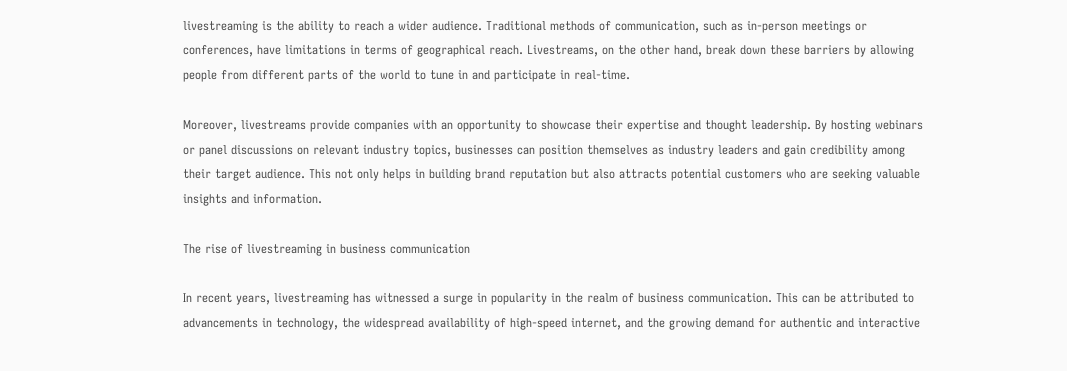livestreaming is the ability to reach a wider audience. Traditional methods of communication, such as in-person meetings or conferences, have limitations in terms of geographical reach. Livestreams, on the other hand, break down these barriers by allowing people from different parts of the world to tune in and participate in real-time.

Moreover, livestreams provide companies with an opportunity to showcase their expertise and thought leadership. By hosting webinars or panel discussions on relevant industry topics, businesses can position themselves as industry leaders and gain credibility among their target audience. This not only helps in building brand reputation but also attracts potential customers who are seeking valuable insights and information.

The rise of livestreaming in business communication

In recent years, livestreaming has witnessed a surge in popularity in the realm of business communication. This can be attributed to advancements in technology, the widespread availability of high-speed internet, and the growing demand for authentic and interactive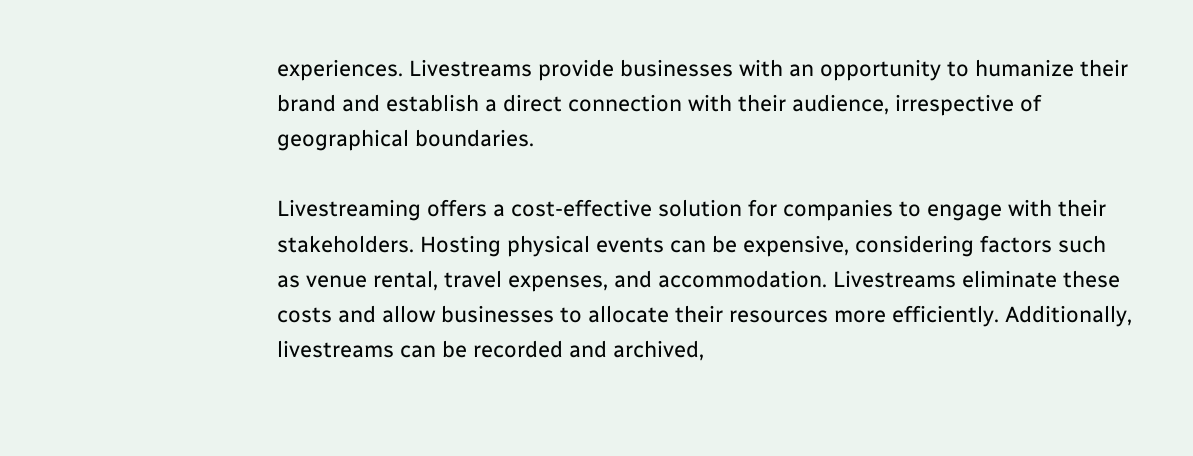experiences. Livestreams provide businesses with an opportunity to humanize their brand and establish a direct connection with their audience, irrespective of geographical boundaries.

Livestreaming offers a cost-effective solution for companies to engage with their stakeholders. Hosting physical events can be expensive, considering factors such as venue rental, travel expenses, and accommodation. Livestreams eliminate these costs and allow businesses to allocate their resources more efficiently. Additionally, livestreams can be recorded and archived,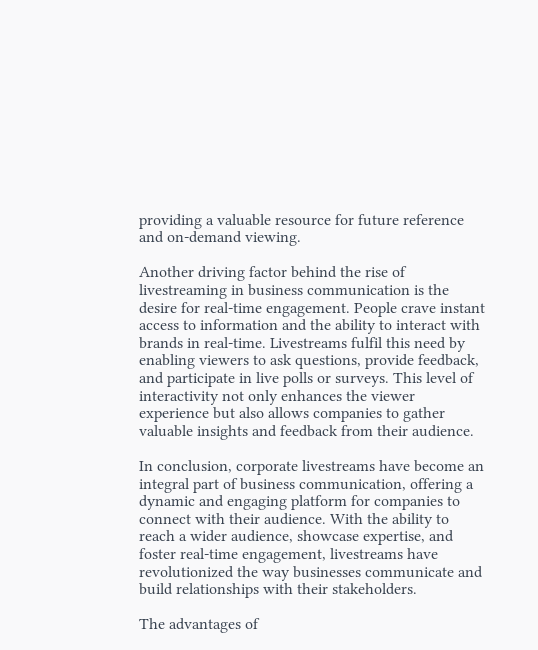providing a valuable resource for future reference and on-demand viewing.

Another driving factor behind the rise of livestreaming in business communication is the desire for real-time engagement. People crave instant access to information and the ability to interact with brands in real-time. Livestreams fulfil this need by enabling viewers to ask questions, provide feedback, and participate in live polls or surveys. This level of interactivity not only enhances the viewer experience but also allows companies to gather valuable insights and feedback from their audience.

In conclusion, corporate livestreams have become an integral part of business communication, offering a dynamic and engaging platform for companies to connect with their audience. With the ability to reach a wider audience, showcase expertise, and foster real-time engagement, livestreams have revolutionized the way businesses communicate and build relationships with their stakeholders.

The advantages of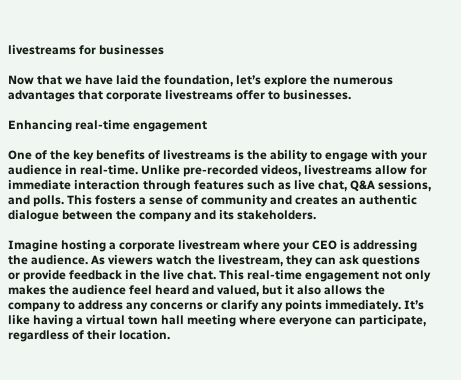livestreams for businesses

Now that we have laid the foundation, let’s explore the numerous advantages that corporate livestreams offer to businesses.

Enhancing real-time engagement

One of the key benefits of livestreams is the ability to engage with your audience in real-time. Unlike pre-recorded videos, livestreams allow for immediate interaction through features such as live chat, Q&A sessions, and polls. This fosters a sense of community and creates an authentic dialogue between the company and its stakeholders.

Imagine hosting a corporate livestream where your CEO is addressing the audience. As viewers watch the livestream, they can ask questions or provide feedback in the live chat. This real-time engagement not only makes the audience feel heard and valued, but it also allows the company to address any concerns or clarify any points immediately. It’s like having a virtual town hall meeting where everyone can participate, regardless of their location.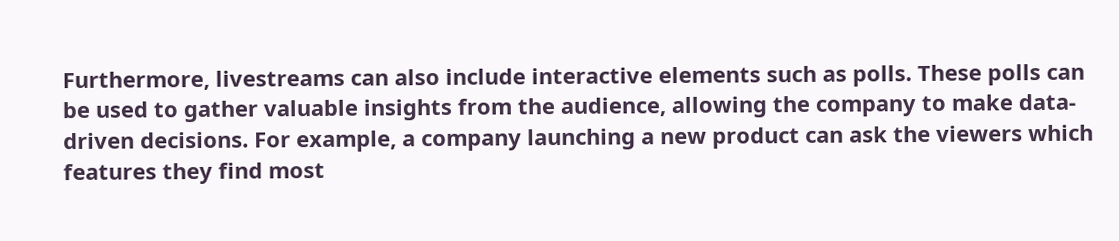Furthermore, livestreams can also include interactive elements such as polls. These polls can be used to gather valuable insights from the audience, allowing the company to make data-driven decisions. For example, a company launching a new product can ask the viewers which features they find most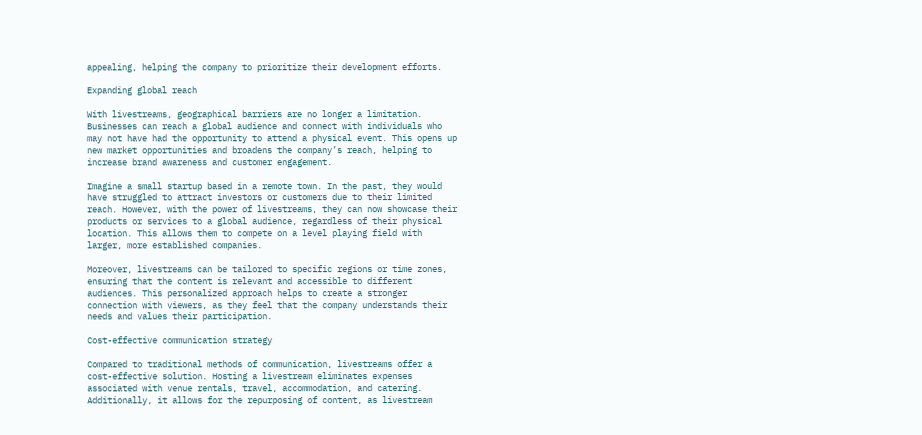appealing, helping the company to prioritize their development efforts.

Expanding global reach

With livestreams, geographical barriers are no longer a limitation. Businesses can reach a global audience and connect with individuals who may not have had the opportunity to attend a physical event. This opens up new market opportunities and broadens the company’s reach, helping to increase brand awareness and customer engagement.

Imagine a small startup based in a remote town. In the past, they would have struggled to attract investors or customers due to their limited reach. However, with the power of livestreams, they can now showcase their products or services to a global audience, regardless of their physical location. This allows them to compete on a level playing field with larger, more established companies.

Moreover, livestreams can be tailored to specific regions or time zones, ensuring that the content is relevant and accessible to different audiences. This personalized approach helps to create a stronger connection with viewers, as they feel that the company understands their needs and values their participation.

Cost-effective communication strategy

Compared to traditional methods of communication, livestreams offer a cost-effective solution. Hosting a livestream eliminates expenses associated with venue rentals, travel, accommodation, and catering. Additionally, it allows for the repurposing of content, as livestream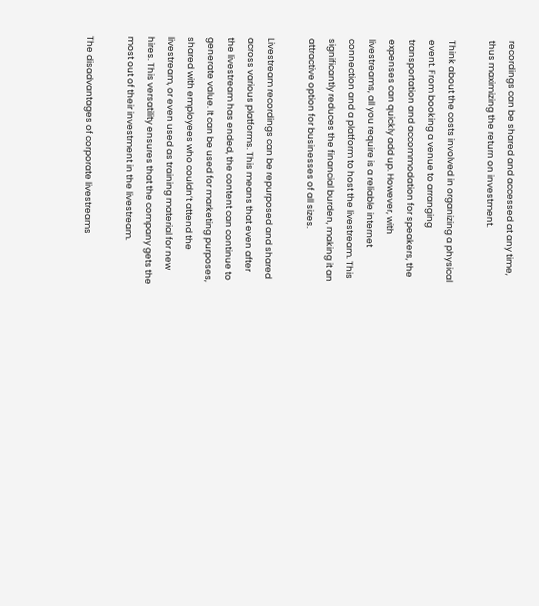recordings can be shared and accessed at any time, thus maximizing the return on investment.

Think about the costs involved in organizing a physical event. From booking a venue to arranging transportation and accommodation for speakers, the expenses can quickly add up. However, with livestreams, all you require is a reliable internet connection and a platform to host the livestream. This significantly reduces the financial burden, making it an attractive option for businesses of all sizes.

Livestream recordings can be repurposed and shared across various platforms. This means that even after the livestream has ended, the content can continue to generate value. It can be used for marketing purposes, shared with employees who couldn’t attend the livestream, or even used as training material for new hires. This versatility ensures that the company gets the most out of their investment in the livestream.

The disadvantages of corporate livestreams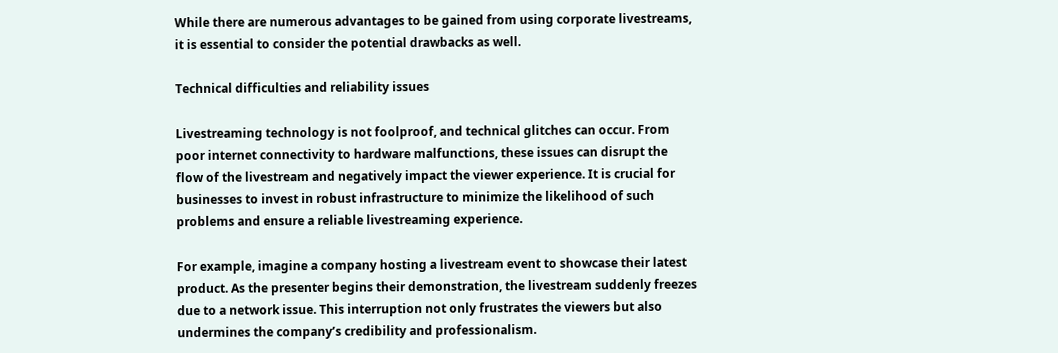While there are numerous advantages to be gained from using corporate livestreams, it is essential to consider the potential drawbacks as well.

Technical difficulties and reliability issues

Livestreaming technology is not foolproof, and technical glitches can occur. From poor internet connectivity to hardware malfunctions, these issues can disrupt the flow of the livestream and negatively impact the viewer experience. It is crucial for businesses to invest in robust infrastructure to minimize the likelihood of such problems and ensure a reliable livestreaming experience.

For example, imagine a company hosting a livestream event to showcase their latest product. As the presenter begins their demonstration, the livestream suddenly freezes due to a network issue. This interruption not only frustrates the viewers but also undermines the company’s credibility and professionalism.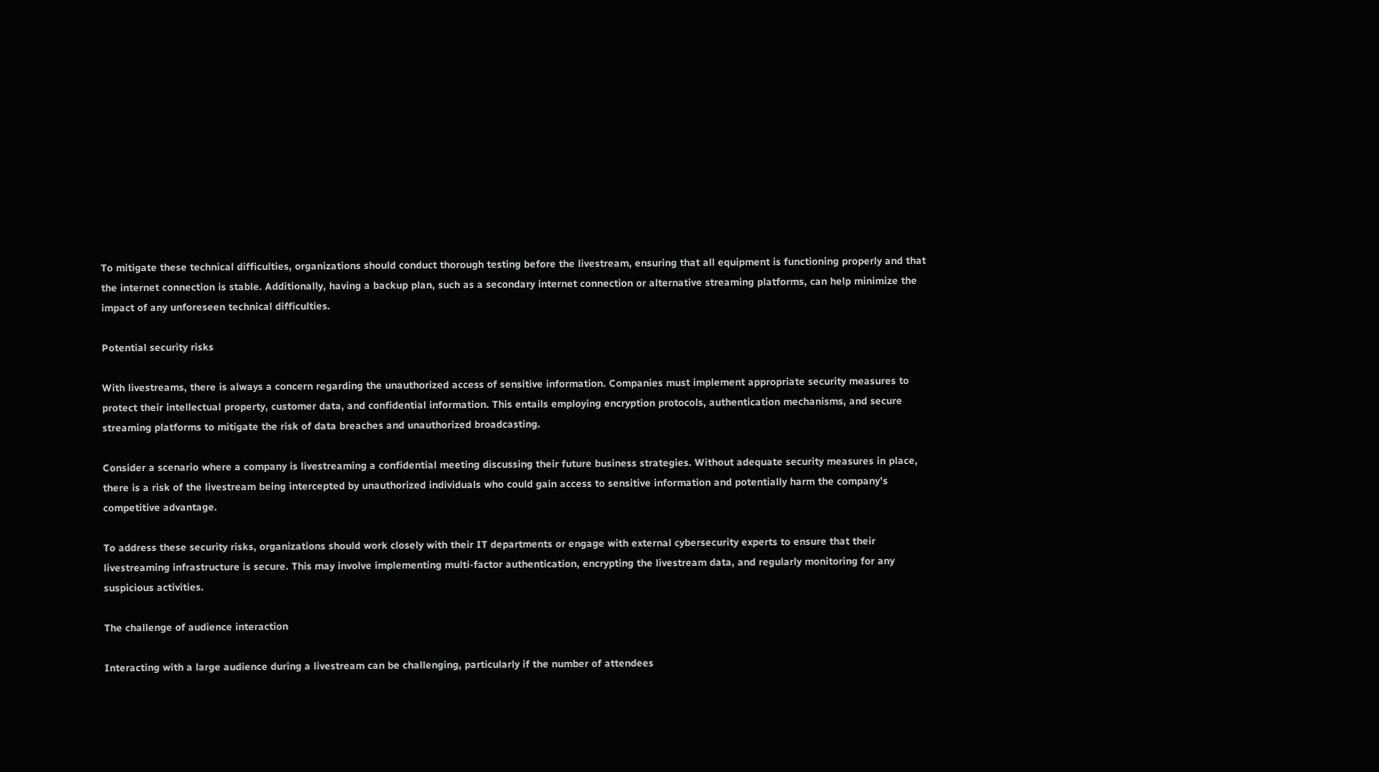To mitigate these technical difficulties, organizations should conduct thorough testing before the livestream, ensuring that all equipment is functioning properly and that the internet connection is stable. Additionally, having a backup plan, such as a secondary internet connection or alternative streaming platforms, can help minimize the impact of any unforeseen technical difficulties.

Potential security risks

With livestreams, there is always a concern regarding the unauthorized access of sensitive information. Companies must implement appropriate security measures to protect their intellectual property, customer data, and confidential information. This entails employing encryption protocols, authentication mechanisms, and secure streaming platforms to mitigate the risk of data breaches and unauthorized broadcasting.

Consider a scenario where a company is livestreaming a confidential meeting discussing their future business strategies. Without adequate security measures in place, there is a risk of the livestream being intercepted by unauthorized individuals who could gain access to sensitive information and potentially harm the company’s competitive advantage.

To address these security risks, organizations should work closely with their IT departments or engage with external cybersecurity experts to ensure that their livestreaming infrastructure is secure. This may involve implementing multi-factor authentication, encrypting the livestream data, and regularly monitoring for any suspicious activities.

The challenge of audience interaction

Interacting with a large audience during a livestream can be challenging, particularly if the number of attendees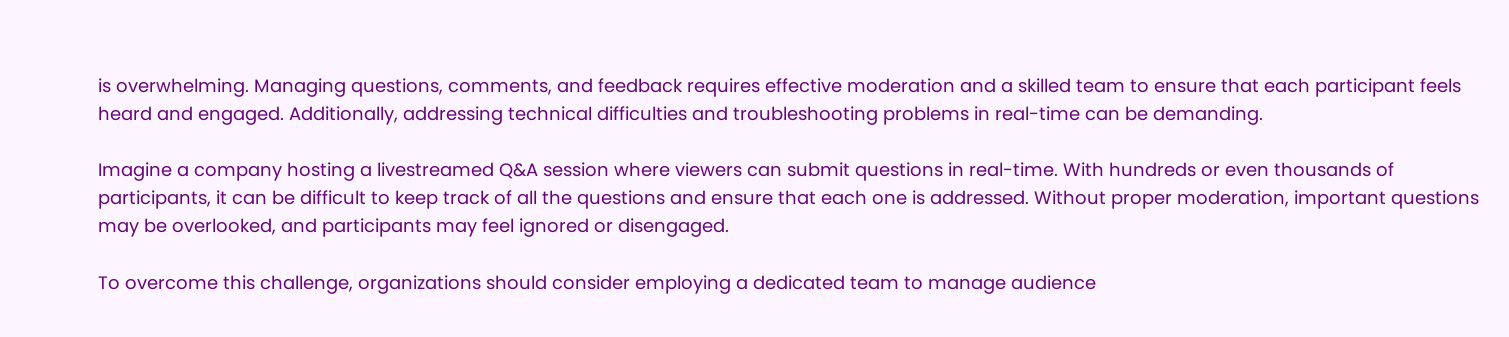is overwhelming. Managing questions, comments, and feedback requires effective moderation and a skilled team to ensure that each participant feels heard and engaged. Additionally, addressing technical difficulties and troubleshooting problems in real-time can be demanding.

Imagine a company hosting a livestreamed Q&A session where viewers can submit questions in real-time. With hundreds or even thousands of participants, it can be difficult to keep track of all the questions and ensure that each one is addressed. Without proper moderation, important questions may be overlooked, and participants may feel ignored or disengaged.

To overcome this challenge, organizations should consider employing a dedicated team to manage audience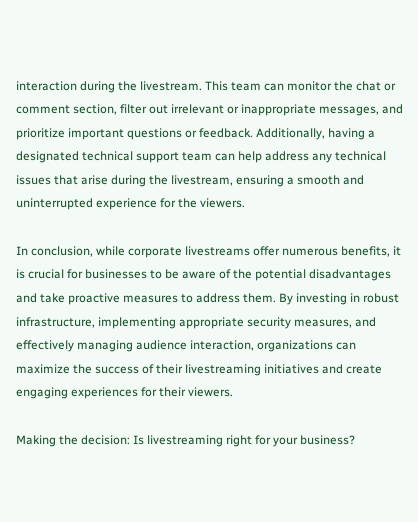interaction during the livestream. This team can monitor the chat or comment section, filter out irrelevant or inappropriate messages, and prioritize important questions or feedback. Additionally, having a designated technical support team can help address any technical issues that arise during the livestream, ensuring a smooth and uninterrupted experience for the viewers.

In conclusion, while corporate livestreams offer numerous benefits, it is crucial for businesses to be aware of the potential disadvantages and take proactive measures to address them. By investing in robust infrastructure, implementing appropriate security measures, and effectively managing audience interaction, organizations can maximize the success of their livestreaming initiatives and create engaging experiences for their viewers.

Making the decision: Is livestreaming right for your business?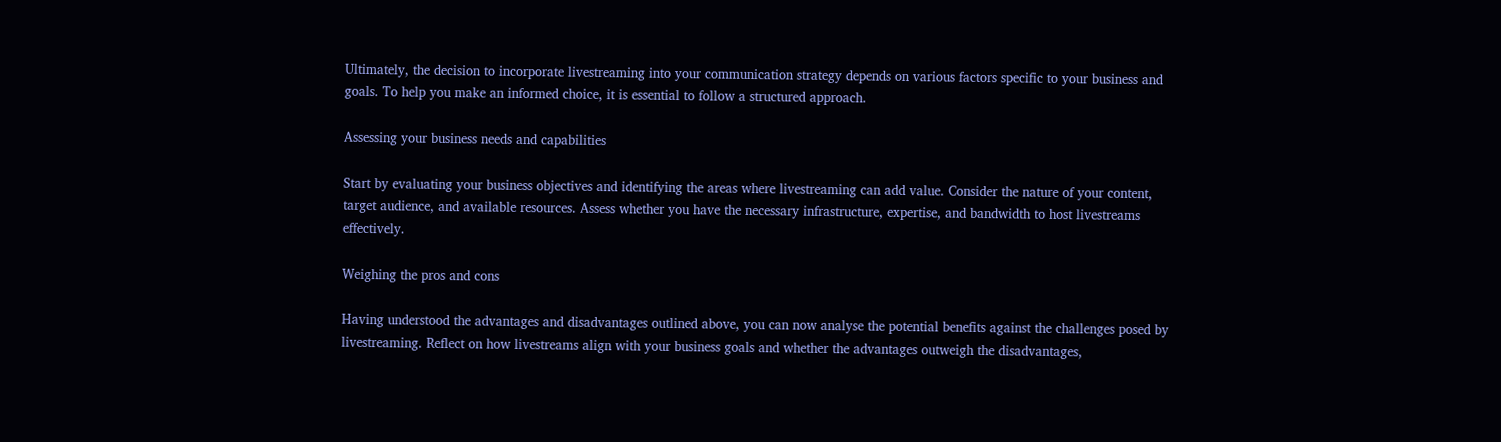Ultimately, the decision to incorporate livestreaming into your communication strategy depends on various factors specific to your business and goals. To help you make an informed choice, it is essential to follow a structured approach.

Assessing your business needs and capabilities

Start by evaluating your business objectives and identifying the areas where livestreaming can add value. Consider the nature of your content, target audience, and available resources. Assess whether you have the necessary infrastructure, expertise, and bandwidth to host livestreams effectively.

Weighing the pros and cons

Having understood the advantages and disadvantages outlined above, you can now analyse the potential benefits against the challenges posed by livestreaming. Reflect on how livestreams align with your business goals and whether the advantages outweigh the disadvantages,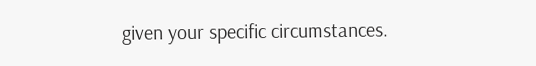given your specific circumstances.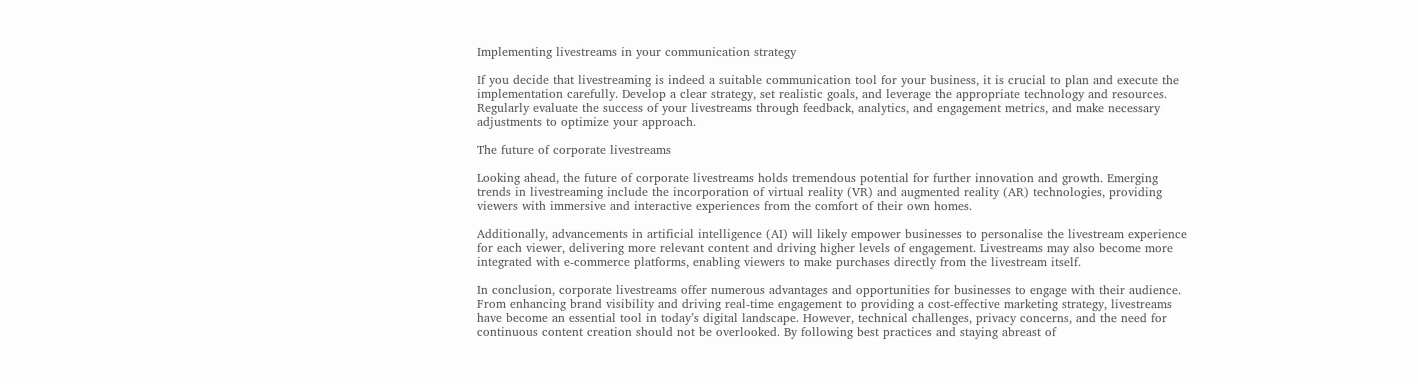Implementing livestreams in your communication strategy

If you decide that livestreaming is indeed a suitable communication tool for your business, it is crucial to plan and execute the implementation carefully. Develop a clear strategy, set realistic goals, and leverage the appropriate technology and resources. Regularly evaluate the success of your livestreams through feedback, analytics, and engagement metrics, and make necessary adjustments to optimize your approach.

The future of corporate livestreams

Looking ahead, the future of corporate livestreams holds tremendous potential for further innovation and growth. Emerging trends in livestreaming include the incorporation of virtual reality (VR) and augmented reality (AR) technologies, providing viewers with immersive and interactive experiences from the comfort of their own homes.

Additionally, advancements in artificial intelligence (AI) will likely empower businesses to personalise the livestream experience for each viewer, delivering more relevant content and driving higher levels of engagement. Livestreams may also become more integrated with e-commerce platforms, enabling viewers to make purchases directly from the livestream itself.

In conclusion, corporate livestreams offer numerous advantages and opportunities for businesses to engage with their audience. From enhancing brand visibility and driving real-time engagement to providing a cost-effective marketing strategy, livestreams have become an essential tool in today’s digital landscape. However, technical challenges, privacy concerns, and the need for continuous content creation should not be overlooked. By following best practices and staying abreast of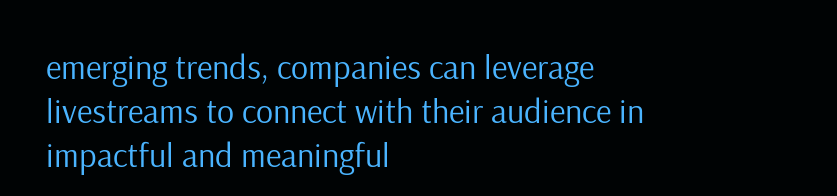emerging trends, companies can leverage livestreams to connect with their audience in impactful and meaningful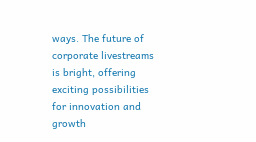ways. The future of corporate livestreams is bright, offering exciting possibilities for innovation and growth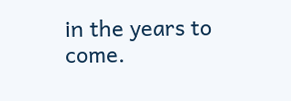in the years to come.